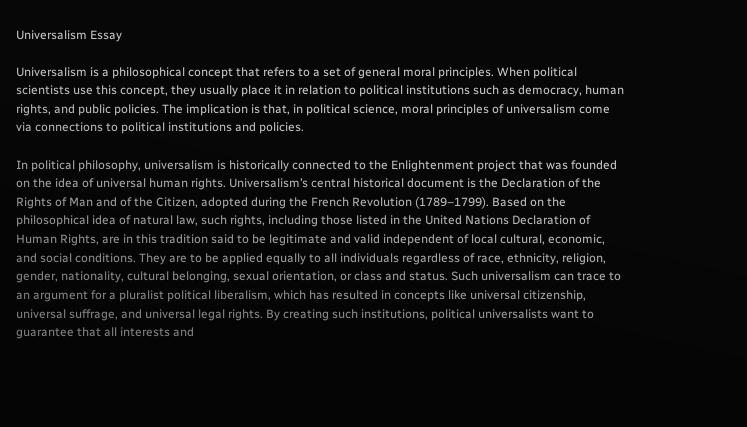Universalism Essay

Universalism is a philosophical concept that refers to a set of general moral principles. When political scientists use this concept, they usually place it in relation to political institutions such as democracy, human rights, and public policies. The implication is that, in political science, moral principles of universalism come via connections to political institutions and policies.

In political philosophy, universalism is historically connected to the Enlightenment project that was founded on the idea of universal human rights. Universalism’s central historical document is the Declaration of the Rights of Man and of the Citizen, adopted during the French Revolution (1789–1799). Based on the philosophical idea of natural law, such rights, including those listed in the United Nations Declaration of Human Rights, are in this tradition said to be legitimate and valid independent of local cultural, economic, and social conditions. They are to be applied equally to all individuals regardless of race, ethnicity, religion, gender, nationality, cultural belonging, sexual orientation, or class and status. Such universalism can trace to an argument for a pluralist political liberalism, which has resulted in concepts like universal citizenship, universal suffrage, and universal legal rights. By creating such institutions, political universalists want to guarantee that all interests and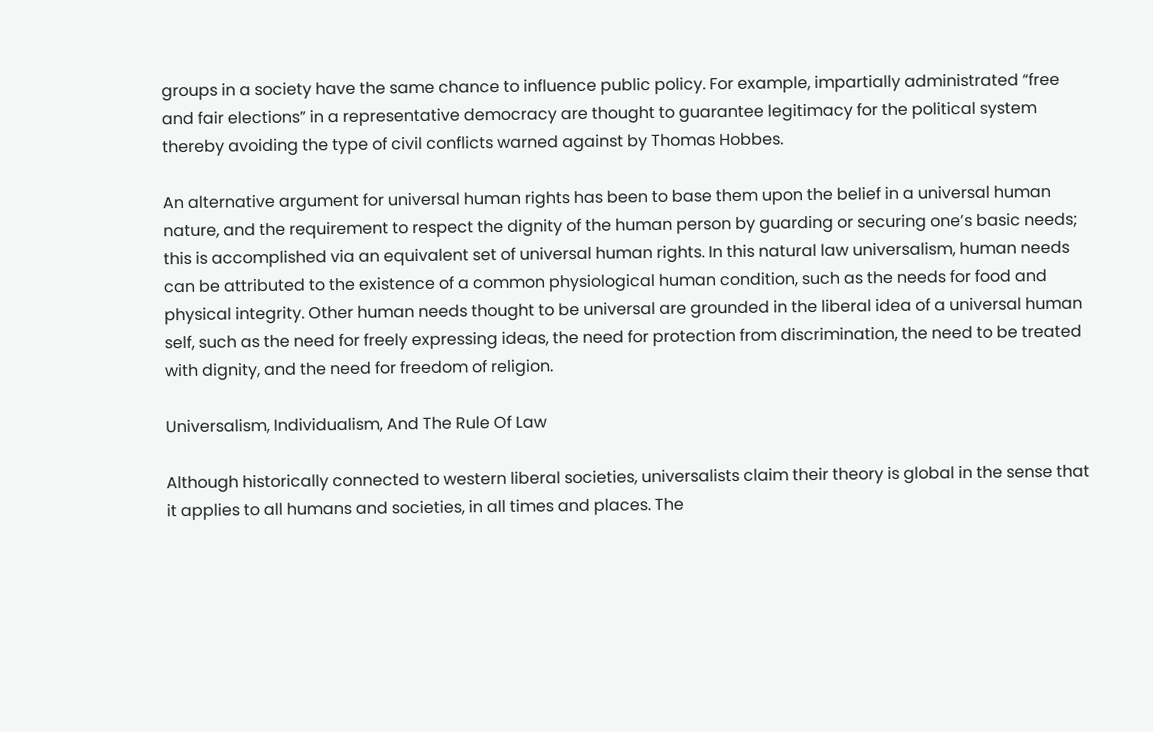groups in a society have the same chance to influence public policy. For example, impartially administrated “free and fair elections” in a representative democracy are thought to guarantee legitimacy for the political system thereby avoiding the type of civil conflicts warned against by Thomas Hobbes.

An alternative argument for universal human rights has been to base them upon the belief in a universal human nature, and the requirement to respect the dignity of the human person by guarding or securing one’s basic needs; this is accomplished via an equivalent set of universal human rights. In this natural law universalism, human needs can be attributed to the existence of a common physiological human condition, such as the needs for food and physical integrity. Other human needs thought to be universal are grounded in the liberal idea of a universal human self, such as the need for freely expressing ideas, the need for protection from discrimination, the need to be treated with dignity, and the need for freedom of religion.

Universalism, Individualism, And The Rule Of Law

Although historically connected to western liberal societies, universalists claim their theory is global in the sense that it applies to all humans and societies, in all times and places. The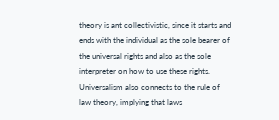theory is ant collectivistic, since it starts and ends with the individual as the sole bearer of the universal rights and also as the sole interpreter on how to use these rights. Universalism also connects to the rule of law theory, implying that laws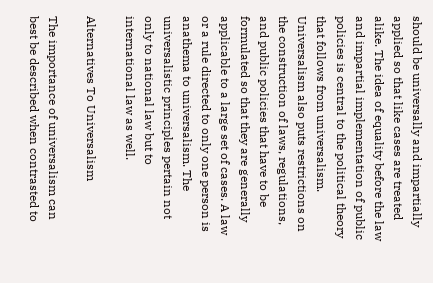should be universally and impartially applied so that like cases are treated alike. The idea of equality before the law and impartial implementation of public policies is central to the political theory that follows from universalism. Universalism also puts restrictions on the construction of laws, regulations, and public policies that have to be formulated so that they are generally applicable to a large set of cases. A law or a rule directed to only one person is anathema to universalism. The universalistic principles pertain not only to national law but to international law as well.

Alternatives To Universalism

The importance of universalism can best be described when contrasted to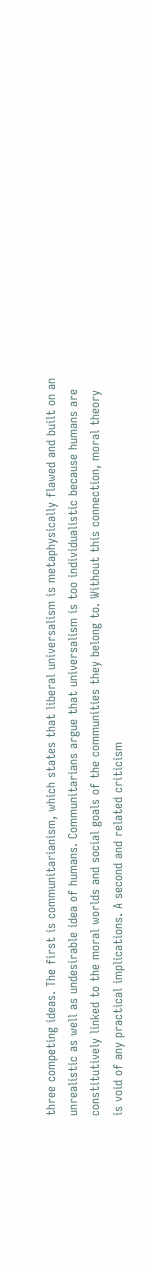three competing ideas. The first is communitarianism, which states that liberal universalism is metaphysically flawed and built on an unrealistic as well as undesirable idea of humans. Communitarians argue that universalism is too individualistic because humans are constitutively linked to the moral worlds and social goals of the communities they belong to. Without this connection, moral theory is void of any practical implications. A second and related criticism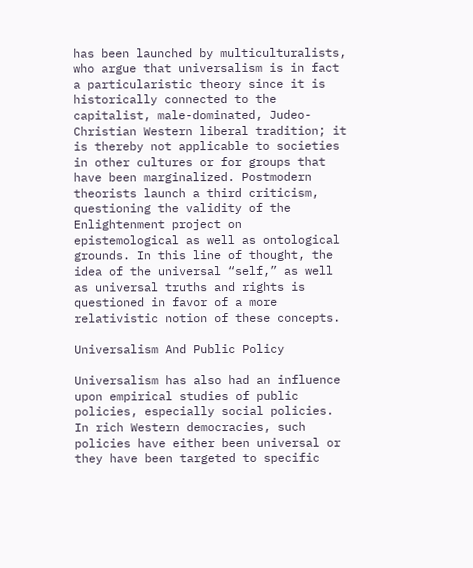has been launched by multiculturalists, who argue that universalism is in fact a particularistic theory since it is historically connected to the capitalist, male-dominated, Judeo-Christian Western liberal tradition; it is thereby not applicable to societies in other cultures or for groups that have been marginalized. Postmodern theorists launch a third criticism, questioning the validity of the Enlightenment project on epistemological as well as ontological grounds. In this line of thought, the idea of the universal “self,” as well as universal truths and rights is questioned in favor of a more relativistic notion of these concepts.

Universalism And Public Policy

Universalism has also had an influence upon empirical studies of public policies, especially social policies. In rich Western democracies, such policies have either been universal or they have been targeted to specific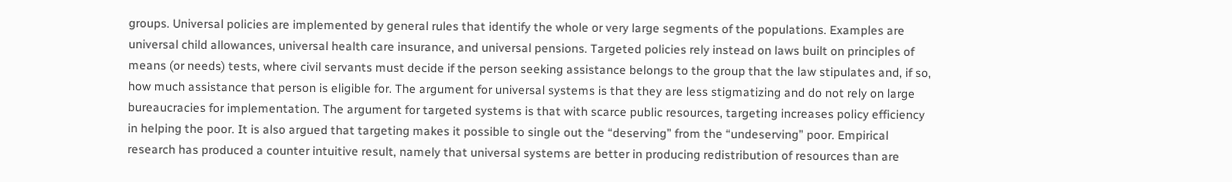groups. Universal policies are implemented by general rules that identify the whole or very large segments of the populations. Examples are universal child allowances, universal health care insurance, and universal pensions. Targeted policies rely instead on laws built on principles of means (or needs) tests, where civil servants must decide if the person seeking assistance belongs to the group that the law stipulates and, if so, how much assistance that person is eligible for. The argument for universal systems is that they are less stigmatizing and do not rely on large bureaucracies for implementation. The argument for targeted systems is that with scarce public resources, targeting increases policy efficiency in helping the poor. It is also argued that targeting makes it possible to single out the “deserving” from the “undeserving” poor. Empirical research has produced a counter intuitive result, namely that universal systems are better in producing redistribution of resources than are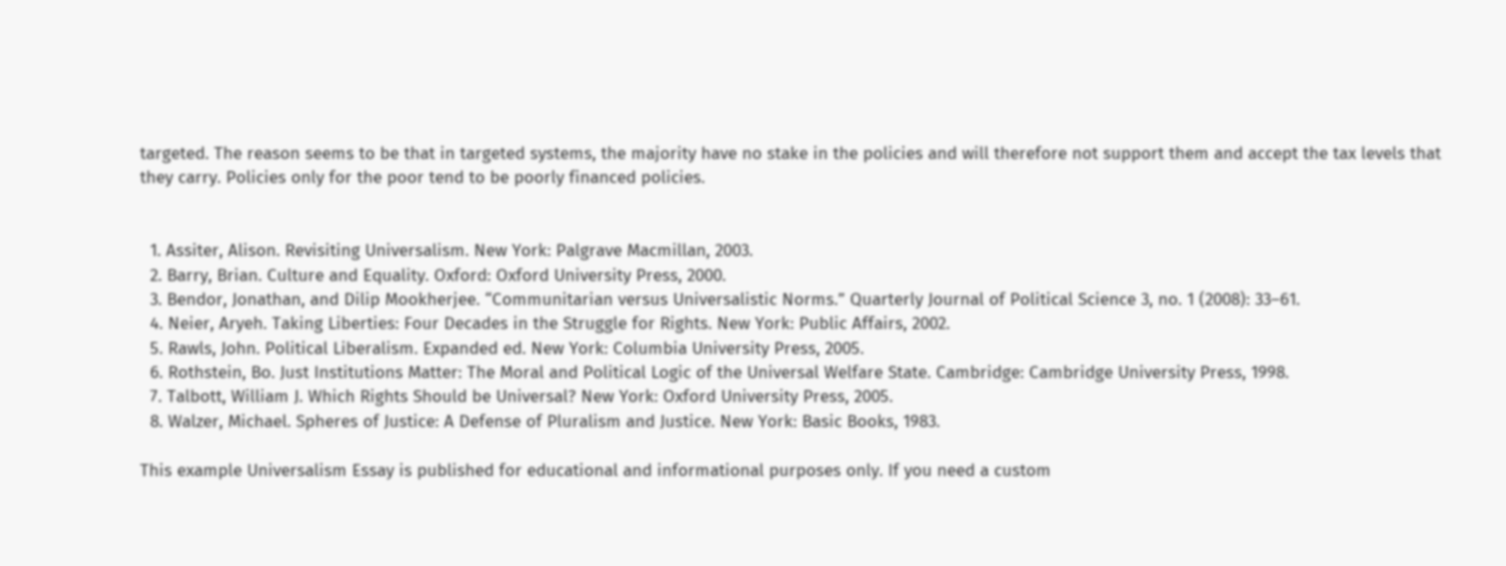targeted. The reason seems to be that in targeted systems, the majority have no stake in the policies and will therefore not support them and accept the tax levels that they carry. Policies only for the poor tend to be poorly financed policies.


  1. Assiter, Alison. Revisiting Universalism. New York: Palgrave Macmillan, 2003.
  2. Barry, Brian. Culture and Equality. Oxford: Oxford University Press, 2000.
  3. Bendor, Jonathan, and Dilip Mookherjee. “Communitarian versus Universalistic Norms.” Quarterly Journal of Political Science 3, no. 1 (2008): 33–61.
  4. Neier, Aryeh. Taking Liberties: Four Decades in the Struggle for Rights. New York: Public Affairs, 2002.
  5. Rawls, John. Political Liberalism. Expanded ed. New York: Columbia University Press, 2005.
  6. Rothstein, Bo. Just Institutions Matter: The Moral and Political Logic of the Universal Welfare State. Cambridge: Cambridge University Press, 1998.
  7. Talbott, William J. Which Rights Should be Universal? New York: Oxford University Press, 2005.
  8. Walzer, Michael. Spheres of Justice: A Defense of Pluralism and Justice. New York: Basic Books, 1983.

This example Universalism Essay is published for educational and informational purposes only. If you need a custom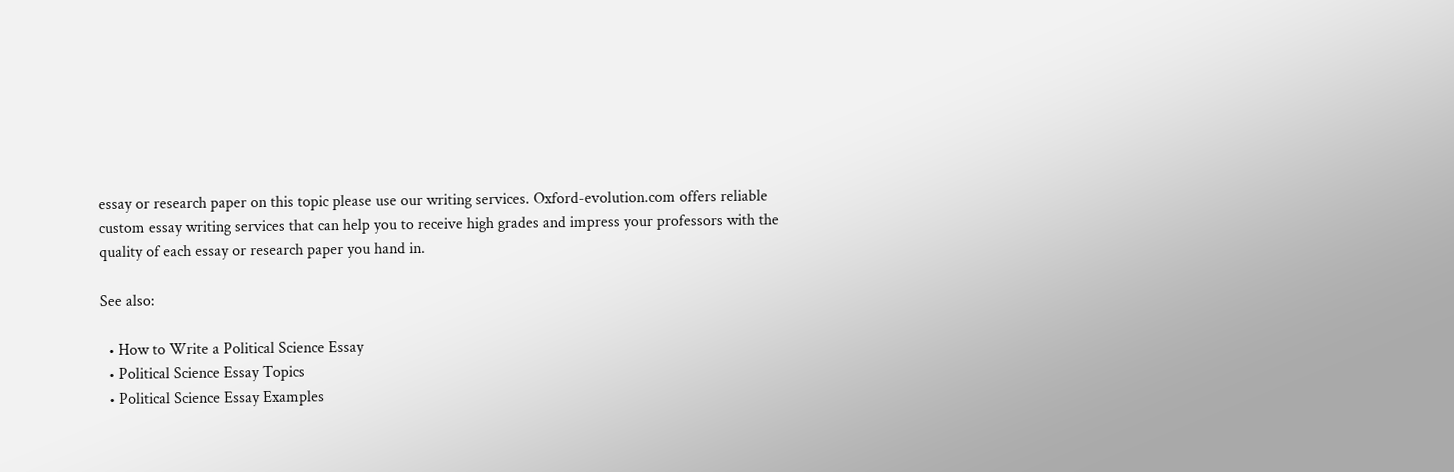essay or research paper on this topic please use our writing services. Oxford-evolution.com offers reliable custom essay writing services that can help you to receive high grades and impress your professors with the quality of each essay or research paper you hand in.

See also:

  • How to Write a Political Science Essay
  • Political Science Essay Topics
  • Political Science Essay Examples